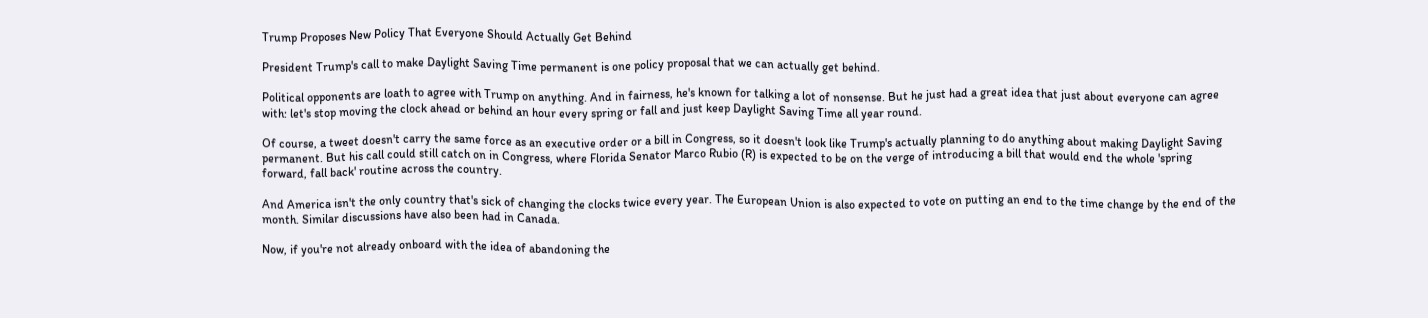Trump Proposes New Policy That Everyone Should Actually Get Behind

President Trump's call to make Daylight Saving Time permanent is one policy proposal that we can actually get behind.

Political opponents are loath to agree with Trump on anything. And in fairness, he's known for talking a lot of nonsense. But he just had a great idea that just about everyone can agree with: let's stop moving the clock ahead or behind an hour every spring or fall and just keep Daylight Saving Time all year round.

Of course, a tweet doesn't carry the same force as an executive order or a bill in Congress, so it doesn't look like Trump's actually planning to do anything about making Daylight Saving permanent. But his call could still catch on in Congress, where Florida Senator Marco Rubio (R) is expected to be on the verge of introducing a bill that would end the whole 'spring forward, fall back' routine across the country.

And America isn't the only country that's sick of changing the clocks twice every year. The European Union is also expected to vote on putting an end to the time change by the end of the month. Similar discussions have also been had in Canada.

Now, if you're not already onboard with the idea of abandoning the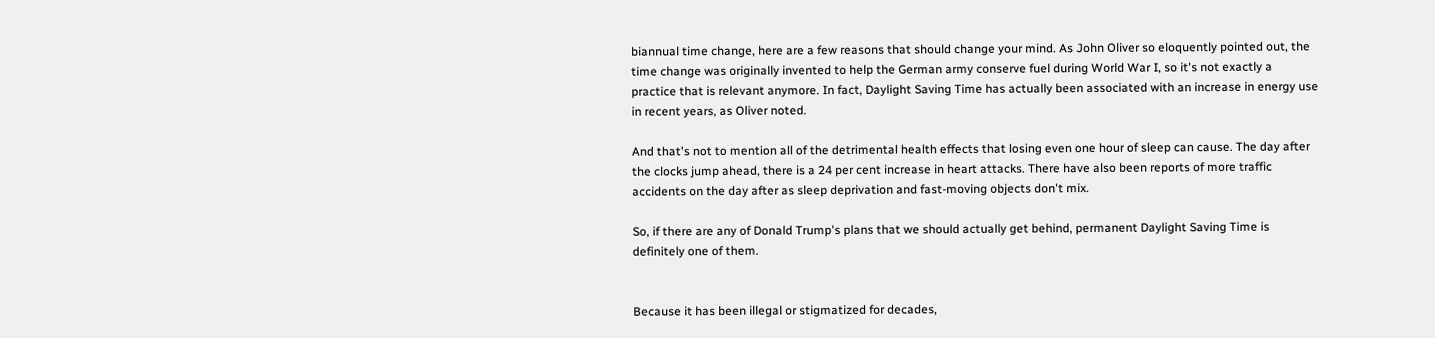biannual time change, here are a few reasons that should change your mind. As John Oliver so eloquently pointed out, the time change was originally invented to help the German army conserve fuel during World War I, so it's not exactly a practice that is relevant anymore. In fact, Daylight Saving Time has actually been associated with an increase in energy use in recent years, as Oliver noted.

And that's not to mention all of the detrimental health effects that losing even one hour of sleep can cause. The day after the clocks jump ahead, there is a 24 per cent increase in heart attacks. There have also been reports of more traffic accidents on the day after as sleep deprivation and fast-moving objects don't mix.

So, if there are any of Donald Trump's plans that we should actually get behind, permanent Daylight Saving Time is definitely one of them.


Because it has been illegal or stigmatized for decades,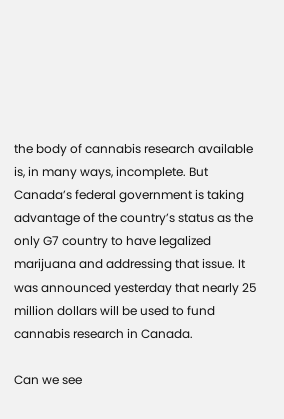the body of cannabis research available is, in many ways, incomplete. But Canada’s federal government is taking advantage of the country’s status as the only G7 country to have legalized marijuana and addressing that issue. It was announced yesterday that nearly 25 million dollars will be used to fund cannabis research in Canada.

Can we see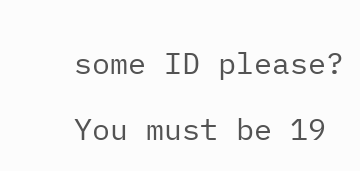some ID please?

You must be 19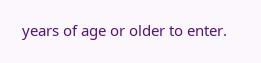years of age or older to enter.